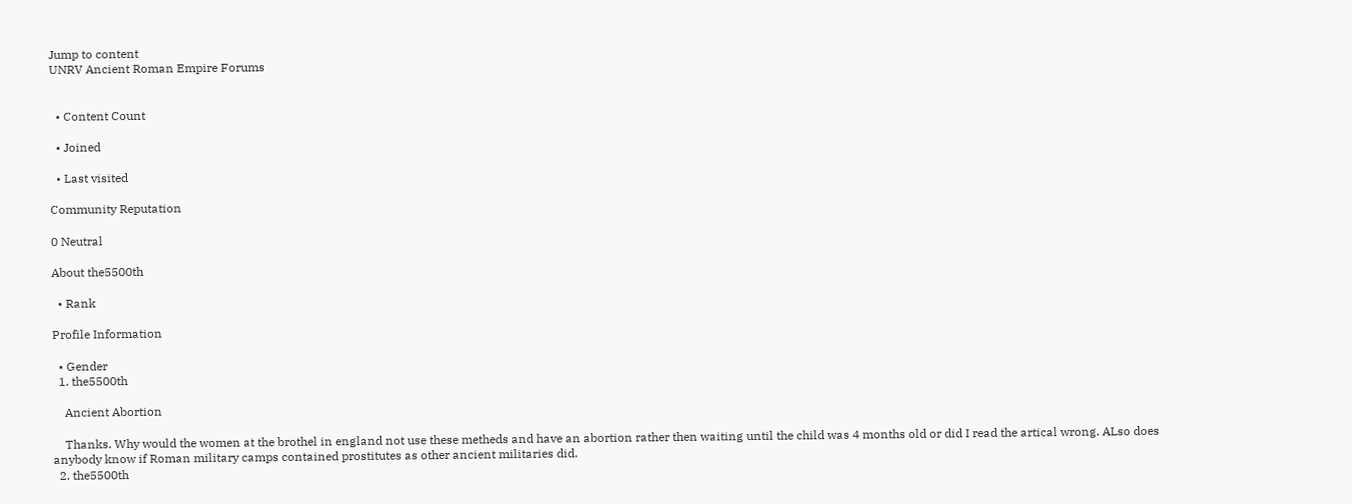Jump to content
UNRV Ancient Roman Empire Forums


  • Content Count

  • Joined

  • Last visited

Community Reputation

0 Neutral

About the5500th

  • Rank

Profile Information

  • Gender
  1. the5500th

    Ancient Abortion

    Thanks. Why would the women at the brothel in england not use these metheds and have an abortion rather then waiting until the child was 4 months old or did I read the artical wrong. ALso does anybody know if Roman military camps contained prostitutes as other ancient militaries did.
  2. the5500th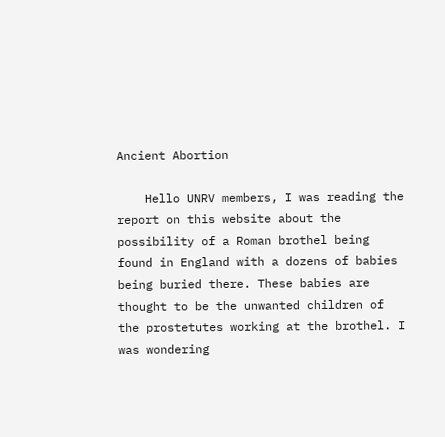Ancient Abortion

    Hello UNRV members, I was reading the report on this website about the possibility of a Roman brothel being found in England with a dozens of babies being buried there. These babies are thought to be the unwanted children of the prostetutes working at the brothel. I was wondering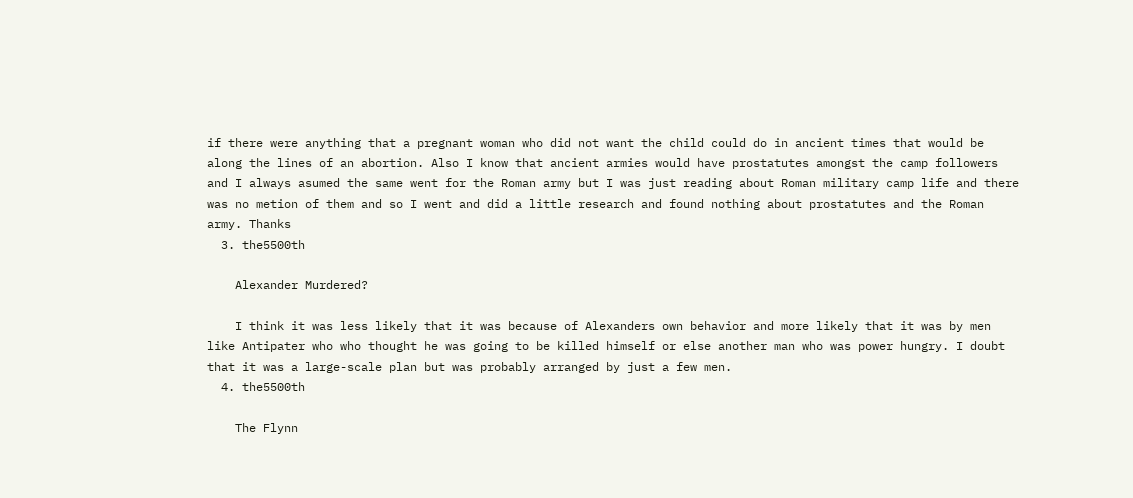if there were anything that a pregnant woman who did not want the child could do in ancient times that would be along the lines of an abortion. Also I know that ancient armies would have prostatutes amongst the camp followers and I always asumed the same went for the Roman army but I was just reading about Roman military camp life and there was no metion of them and so I went and did a little research and found nothing about prostatutes and the Roman army. Thanks
  3. the5500th

    Alexander Murdered?

    I think it was less likely that it was because of Alexanders own behavior and more likely that it was by men like Antipater who who thought he was going to be killed himself or else another man who was power hungry. I doubt that it was a large-scale plan but was probably arranged by just a few men.
  4. the5500th

    The Flynn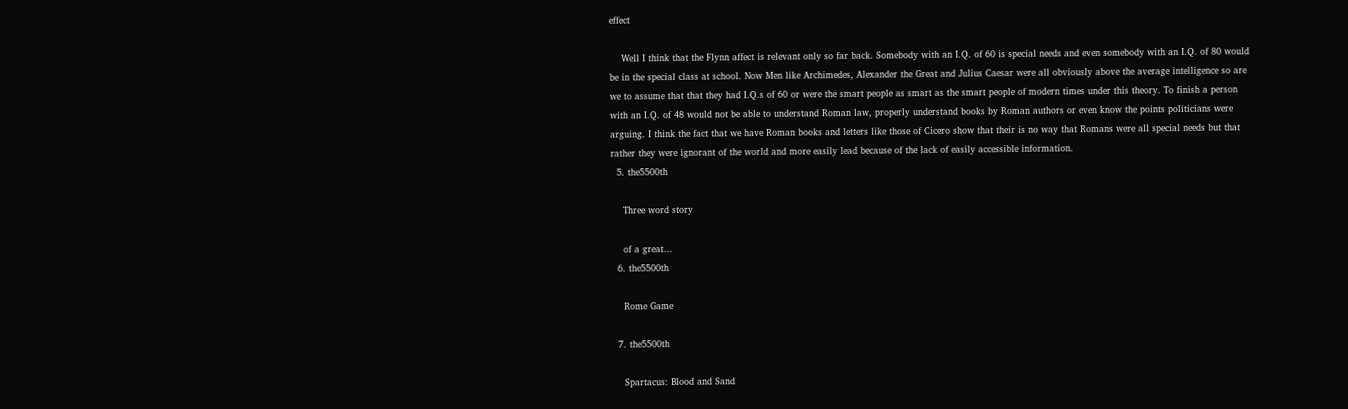effect

    Well I think that the Flynn affect is relevant only so far back. Somebody with an I.Q. of 60 is special needs and even somebody with an I.Q. of 80 would be in the special class at school. Now Men like Archimedes, Alexander the Great and Julius Caesar were all obviously above the average intelligence so are we to assume that that they had I.Q.s of 60 or were the smart people as smart as the smart people of modern times under this theory. To finish a person with an I.Q. of 48 would not be able to understand Roman law, properly understand books by Roman authors or even know the points politicians were arguing. I think the fact that we have Roman books and letters like those of Cicero show that their is no way that Romans were all special needs but that rather they were ignorant of the world and more easily lead because of the lack of easily accessible information.
  5. the5500th

    Three word story

    of a great...
  6. the5500th

    Rome Game

  7. the5500th

    Spartacus: Blood and Sand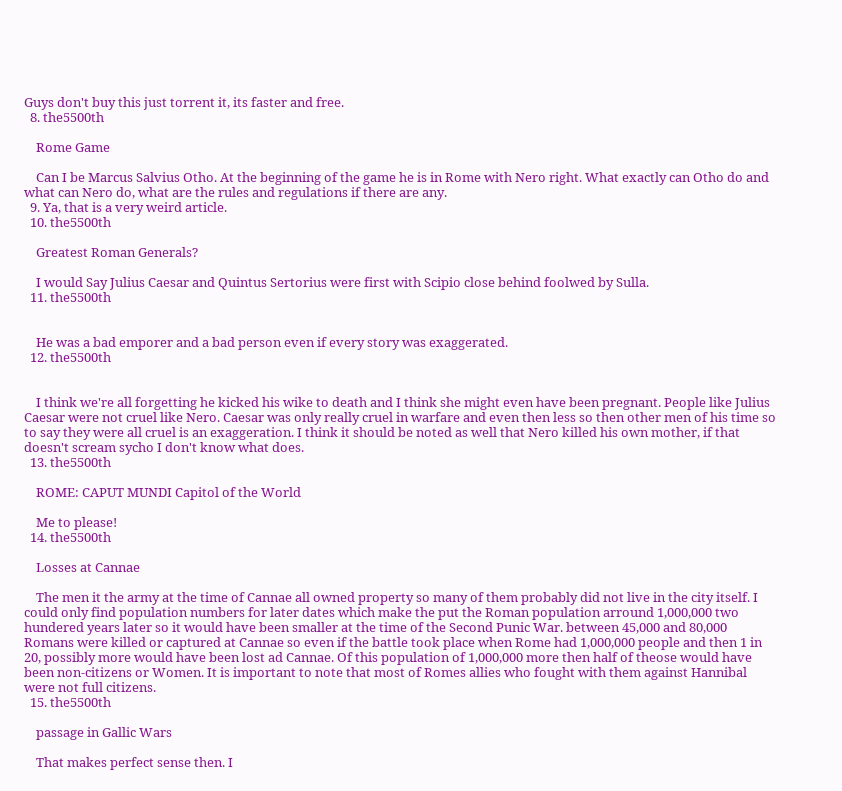Guys don't buy this just torrent it, its faster and free.
  8. the5500th

    Rome Game

    Can I be Marcus Salvius Otho. At the beginning of the game he is in Rome with Nero right. What exactly can Otho do and what can Nero do, what are the rules and regulations if there are any.
  9. Ya, that is a very weird article.
  10. the5500th

    Greatest Roman Generals?

    I would Say Julius Caesar and Quintus Sertorius were first with Scipio close behind foolwed by Sulla.
  11. the5500th


    He was a bad emporer and a bad person even if every story was exaggerated.
  12. the5500th


    I think we're all forgetting he kicked his wike to death and I think she might even have been pregnant. People like Julius Caesar were not cruel like Nero. Caesar was only really cruel in warfare and even then less so then other men of his time so to say they were all cruel is an exaggeration. I think it should be noted as well that Nero killed his own mother, if that doesn't scream sycho I don't know what does.
  13. the5500th

    ROME: CAPUT MUNDI Capitol of the World

    Me to please!
  14. the5500th

    Losses at Cannae

    The men it the army at the time of Cannae all owned property so many of them probably did not live in the city itself. I could only find population numbers for later dates which make the put the Roman population arround 1,000,000 two hundered years later so it would have been smaller at the time of the Second Punic War. between 45,000 and 80,000 Romans were killed or captured at Cannae so even if the battle took place when Rome had 1,000,000 people and then 1 in 20, possibly more would have been lost ad Cannae. Of this population of 1,000,000 more then half of theose would have been non-citizens or Women. It is important to note that most of Romes allies who fought with them against Hannibal were not full citizens.
  15. the5500th

    passage in Gallic Wars

    That makes perfect sense then. I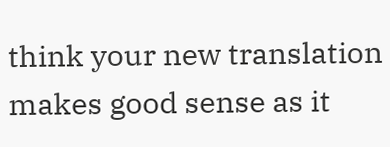think your new translation makes good sense as it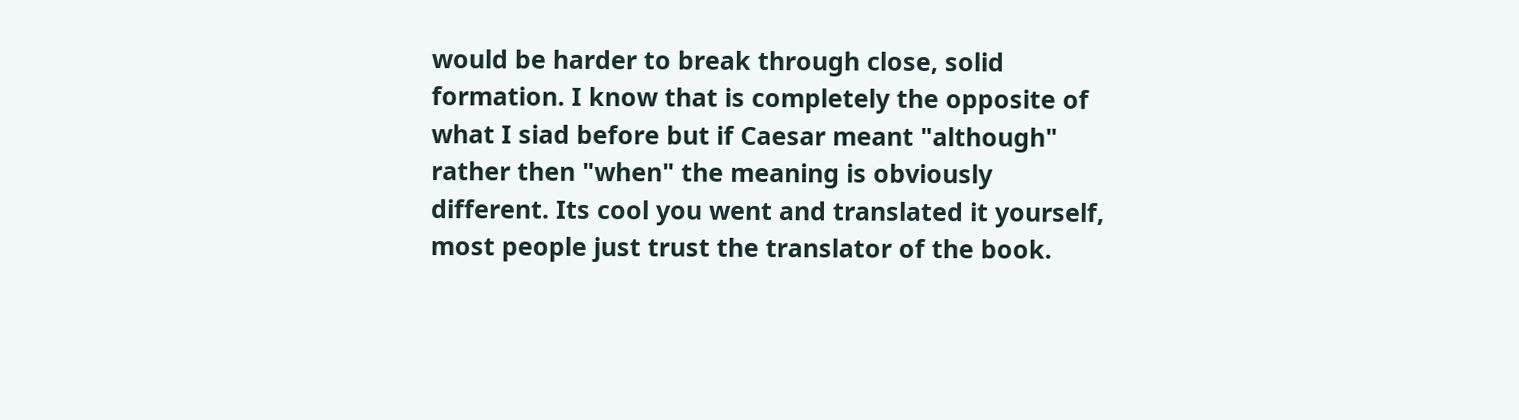would be harder to break through close, solid formation. I know that is completely the opposite of what I siad before but if Caesar meant "although" rather then "when" the meaning is obviously different. Its cool you went and translated it yourself, most people just trust the translator of the book.